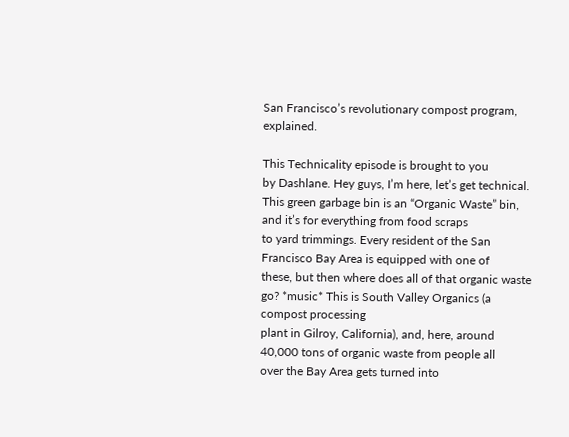San Francisco’s revolutionary compost program, explained.

This Technicality episode is brought to you
by Dashlane. Hey guys, I’m here, let’s get technical.
This green garbage bin is an “Organic Waste” bin, and it’s for everything from food scraps
to yard trimmings. Every resident of the San Francisco Bay Area is equipped with one of
these, but then where does all of that organic waste go? *music* This is South Valley Organics (a compost processing
plant in Gilroy, California), and, here, around 40,000 tons of organic waste from people all
over the Bay Area gets turned into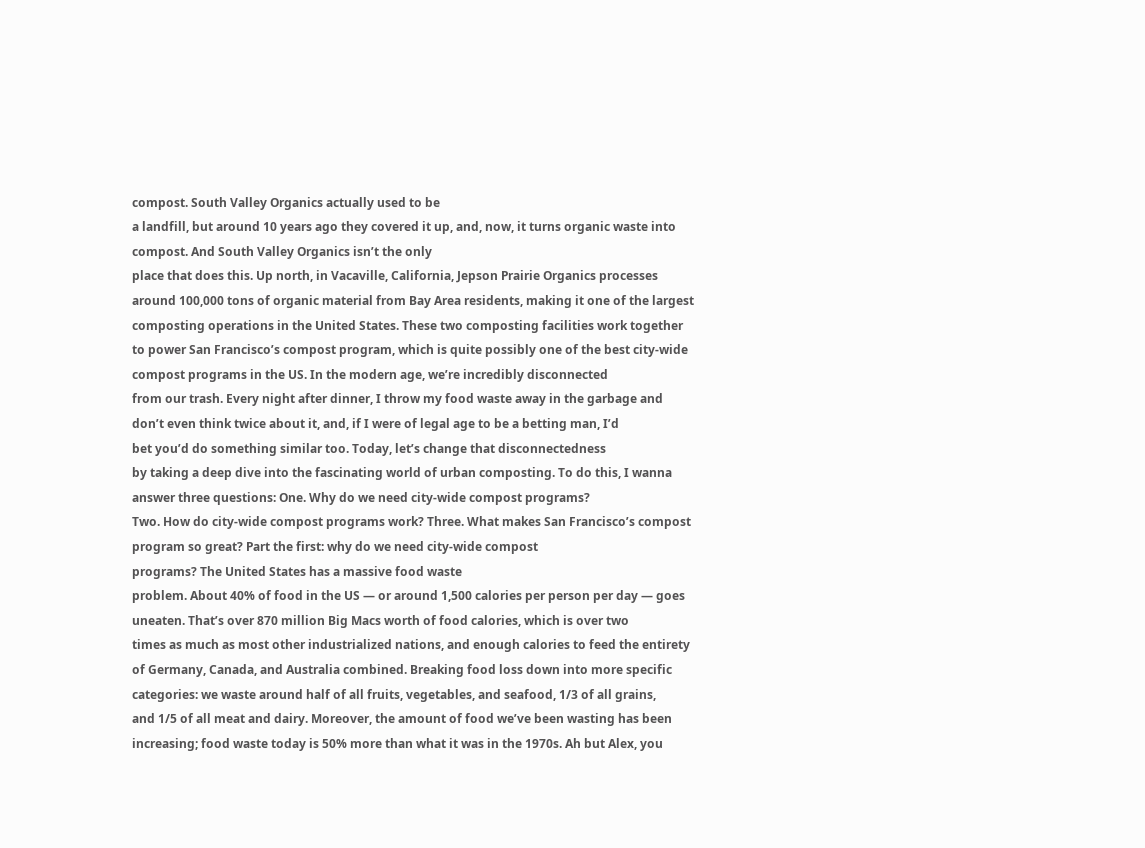compost. South Valley Organics actually used to be
a landfill, but around 10 years ago they covered it up, and, now, it turns organic waste into
compost. And South Valley Organics isn’t the only
place that does this. Up north, in Vacaville, California, Jepson Prairie Organics processes
around 100,000 tons of organic material from Bay Area residents, making it one of the largest
composting operations in the United States. These two composting facilities work together
to power San Francisco’s compost program, which is quite possibly one of the best city-wide
compost programs in the US. In the modern age, we’re incredibly disconnected
from our trash. Every night after dinner, I throw my food waste away in the garbage and
don’t even think twice about it, and, if I were of legal age to be a betting man, I’d
bet you’d do something similar too. Today, let’s change that disconnectedness
by taking a deep dive into the fascinating world of urban composting. To do this, I wanna
answer three questions: One. Why do we need city-wide compost programs?
Two. How do city-wide compost programs work? Three. What makes San Francisco’s compost
program so great? Part the first: why do we need city-wide compost
programs? The United States has a massive food waste
problem. About 40% of food in the US — or around 1,500 calories per person per day — goes
uneaten. That’s over 870 million Big Macs worth of food calories, which is over two
times as much as most other industrialized nations, and enough calories to feed the entirety
of Germany, Canada, and Australia combined. Breaking food loss down into more specific
categories: we waste around half of all fruits, vegetables, and seafood, 1/3 of all grains,
and 1/5 of all meat and dairy. Moreover, the amount of food we’ve been wasting has been
increasing; food waste today is 50% more than what it was in the 1970s. Ah but Alex, you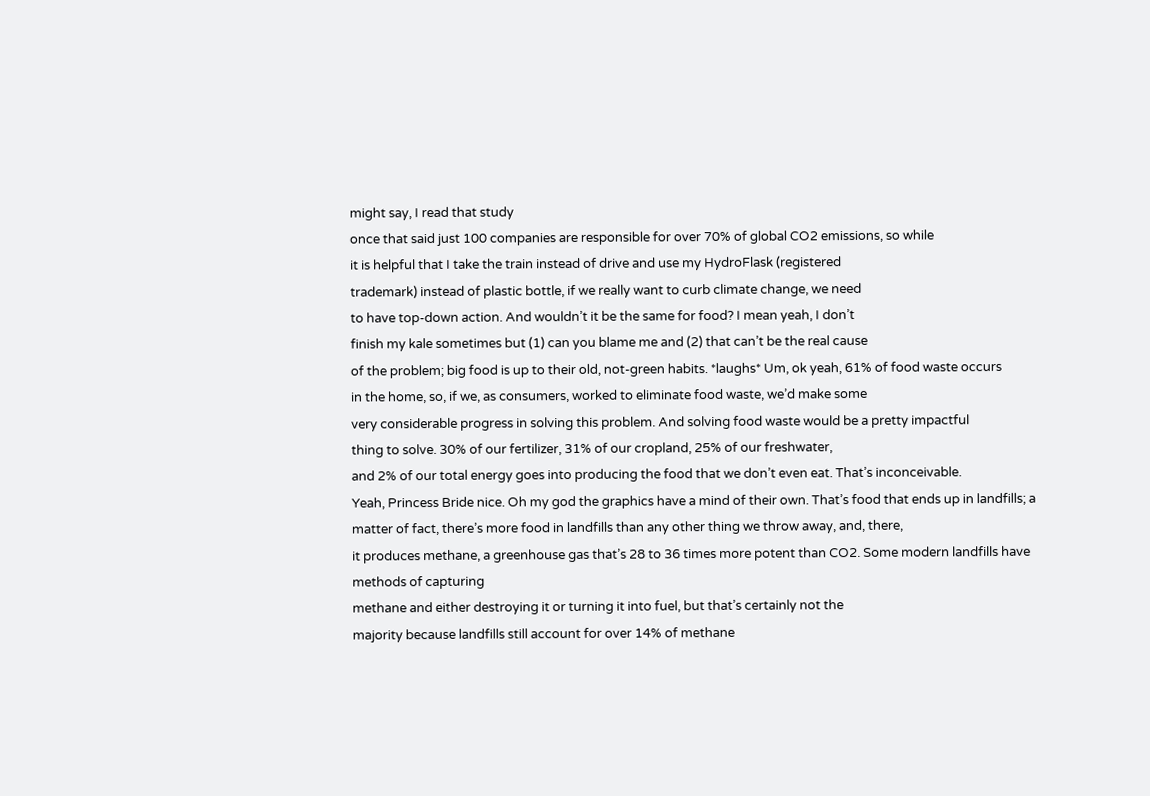might say, I read that study
once that said just 100 companies are responsible for over 70% of global CO2 emissions, so while
it is helpful that I take the train instead of drive and use my HydroFlask (registered
trademark) instead of plastic bottle, if we really want to curb climate change, we need
to have top-down action. And wouldn’t it be the same for food? I mean yeah, I don’t
finish my kale sometimes but (1) can you blame me and (2) that can’t be the real cause
of the problem; big food is up to their old, not-green habits. *laughs* Um, ok yeah, 61% of food waste occurs
in the home, so, if we, as consumers, worked to eliminate food waste, we’d make some
very considerable progress in solving this problem. And solving food waste would be a pretty impactful
thing to solve. 30% of our fertilizer, 31% of our cropland, 25% of our freshwater,
and 2% of our total energy goes into producing the food that we don’t even eat. That’s inconceivable.
Yeah, Princess Bride nice. Oh my god the graphics have a mind of their own. That’s food that ends up in landfills; a
matter of fact, there’s more food in landfills than any other thing we throw away, and, there,
it produces methane, a greenhouse gas that’s 28 to 36 times more potent than CO2. Some modern landfills have methods of capturing
methane and either destroying it or turning it into fuel, but that’s certainly not the
majority because landfills still account for over 14% of methane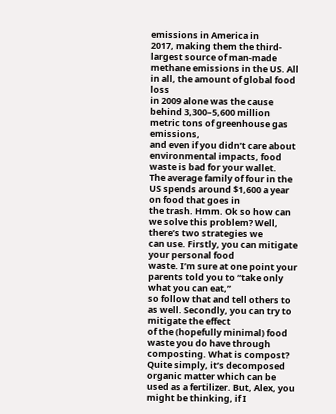emissions in America in
2017, making them the third-largest source of man-made methane emissions in the US. All in all, the amount of global food loss
in 2009 alone was the cause behind 3,300–5,600 million metric tons of greenhouse gas emissions,
and even if you didn’t care about environmental impacts, food waste is bad for your wallet.
The average family of four in the US spends around $1,600 a year on food that goes in
the trash. Hmm. Ok so how can we solve this problem? Well, there’s two strategies we
can use. Firstly, you can mitigate your personal food
waste. I’m sure at one point your parents told you to “take only what you can eat,”
so follow that and tell others to as well. Secondly, you can try to mitigate the effect
of the (hopefully minimal) food waste you do have through composting. What is compost?
Quite simply, it’s decomposed organic matter which can be used as a fertilizer. But, Alex, you might be thinking, if I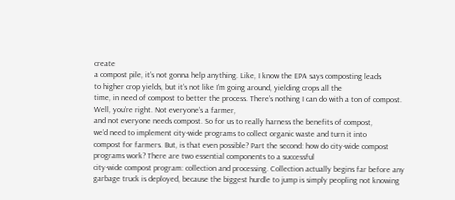create
a compost pile, it’s not gonna help anything. Like, I know the EPA says composting leads
to higher crop yields, but it’s not like I’m going around, yielding crops all the
time, in need of compost to better the process. There’s nothing I can do with a ton of compost. Well, you’re right. Not everyone’s a farmer,
and not everyone needs compost. So for us to really harness the benefits of compost,
we’d need to implement city-wide programs to collect organic waste and turn it into
compost for farmers. But, is that even possible? Part the second: how do city-wide compost
programs work? There are two essential components to a successful
city-wide compost program: collection and processing. Collection actually begins far before any
garbage truck is deployed, because the biggest hurdle to jump is simply peopling not knowing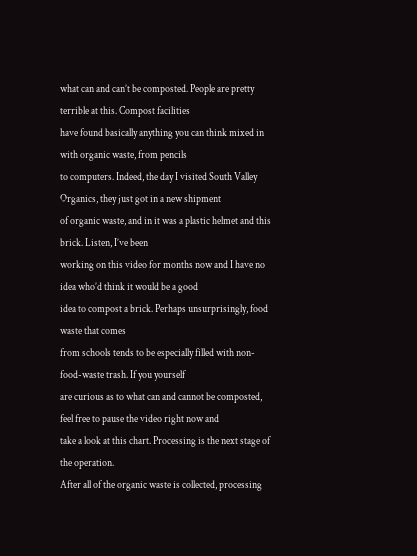what can and can’t be composted. People are pretty terrible at this. Compost facilities
have found basically anything you can think mixed in with organic waste, from pencils
to computers. Indeed, the day I visited South Valley Organics, they just got in a new shipment
of organic waste, and in it was a plastic helmet and this brick. Listen, I’ve been
working on this video for months now and I have no idea who’d think it would be a good
idea to compost a brick. Perhaps unsurprisingly, food waste that comes
from schools tends to be especially filled with non-food-waste trash. If you yourself
are curious as to what can and cannot be composted, feel free to pause the video right now and
take a look at this chart. Processing is the next stage of the operation.
After all of the organic waste is collected, processing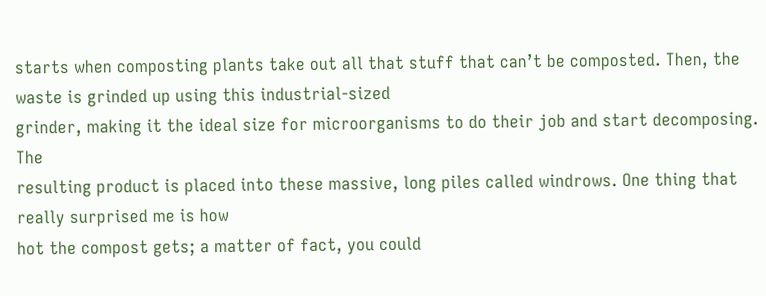starts when composting plants take out all that stuff that can’t be composted. Then, the waste is grinded up using this industrial-sized
grinder, making it the ideal size for microorganisms to do their job and start decomposing. The
resulting product is placed into these massive, long piles called windrows. One thing that really surprised me is how
hot the compost gets; a matter of fact, you could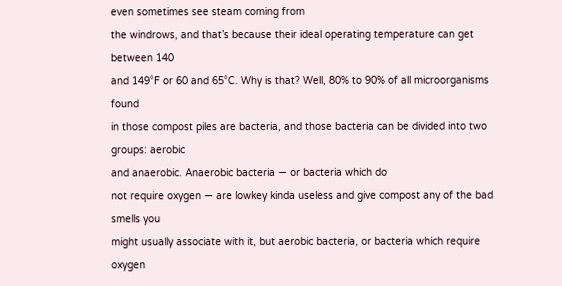even sometimes see steam coming from
the windrows, and that’s because their ideal operating temperature can get between 140
and 149°F or 60 and 65°C. Why is that? Well, 80% to 90% of all microorganisms found
in those compost piles are bacteria, and those bacteria can be divided into two groups: aerobic
and anaerobic. Anaerobic bacteria — or bacteria which do
not require oxygen — are lowkey kinda useless and give compost any of the bad smells you
might usually associate with it, but aerobic bacteria, or bacteria which require oxygen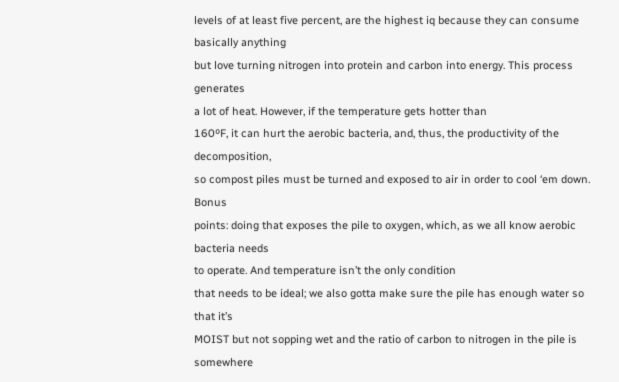levels of at least five percent, are the highest iq because they can consume basically anything
but love turning nitrogen into protein and carbon into energy. This process generates
a lot of heat. However, if the temperature gets hotter than
160ºF, it can hurt the aerobic bacteria, and, thus, the productivity of the decomposition,
so compost piles must be turned and exposed to air in order to cool ‘em down. Bonus
points: doing that exposes the pile to oxygen, which, as we all know aerobic bacteria needs
to operate. And temperature isn’t the only condition
that needs to be ideal; we also gotta make sure the pile has enough water so that it’s
MOIST but not sopping wet and the ratio of carbon to nitrogen in the pile is somewhere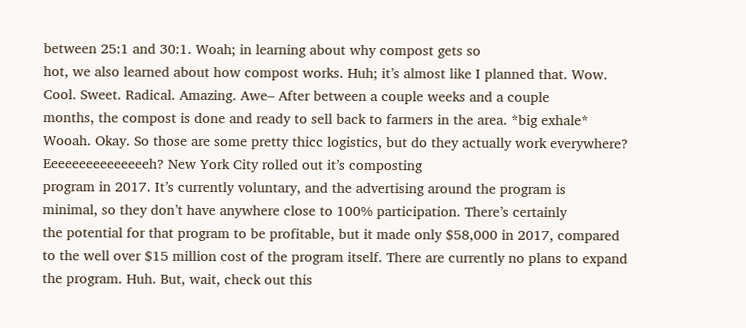between 25:1 and 30:1. Woah; in learning about why compost gets so
hot, we also learned about how compost works. Huh; it’s almost like I planned that. Wow.
Cool. Sweet. Radical. Amazing. Awe– After between a couple weeks and a couple
months, the compost is done and ready to sell back to farmers in the area. *big exhale*
Wooah. Okay. So those are some pretty thicc logistics, but do they actually work everywhere?
Eeeeeeeeeeeeeeeh? New York City rolled out it’s composting
program in 2017. It’s currently voluntary, and the advertising around the program is
minimal, so they don’t have anywhere close to 100% participation. There’s certainly
the potential for that program to be profitable, but it made only $58,000 in 2017, compared
to the well over $15 million cost of the program itself. There are currently no plans to expand
the program. Huh. But, wait, check out this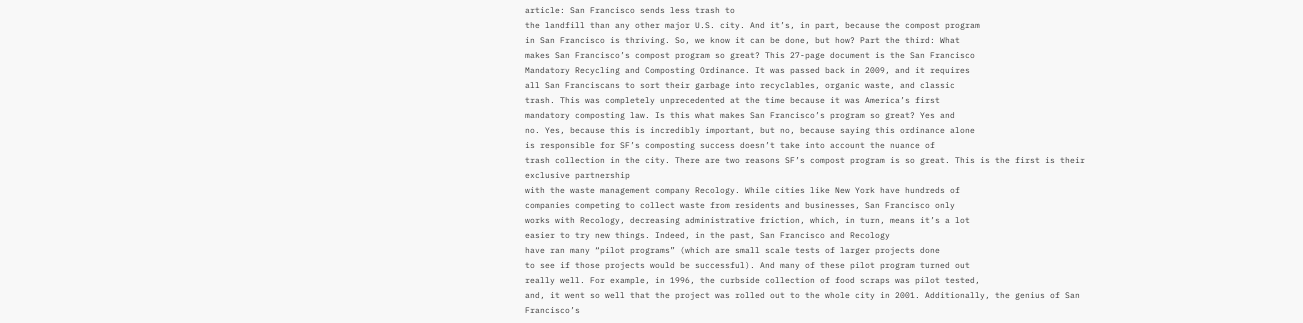article: San Francisco sends less trash to
the landfill than any other major U.S. city. And it’s, in part, because the compost program
in San Francisco is thriving. So, we know it can be done, but how? Part the third: What
makes San Francisco’s compost program so great? This 27-page document is the San Francisco
Mandatory Recycling and Composting Ordinance. It was passed back in 2009, and it requires
all San Franciscans to sort their garbage into recyclables, organic waste, and classic
trash. This was completely unprecedented at the time because it was America’s first
mandatory composting law. Is this what makes San Francisco’s program so great? Yes and
no. Yes, because this is incredibly important, but no, because saying this ordinance alone
is responsible for SF’s composting success doesn’t take into account the nuance of
trash collection in the city. There are two reasons SF’s compost program is so great. This is the first is their exclusive partnership
with the waste management company Recology. While cities like New York have hundreds of
companies competing to collect waste from residents and businesses, San Francisco only
works with Recology, decreasing administrative friction, which, in turn, means it’s a lot
easier to try new things. Indeed, in the past, San Francisco and Recology
have ran many “pilot programs” (which are small scale tests of larger projects done
to see if those projects would be successful). And many of these pilot program turned out
really well. For example, in 1996, the curbside collection of food scraps was pilot tested,
and, it went so well that the project was rolled out to the whole city in 2001. Additionally, the genius of San Francisco’s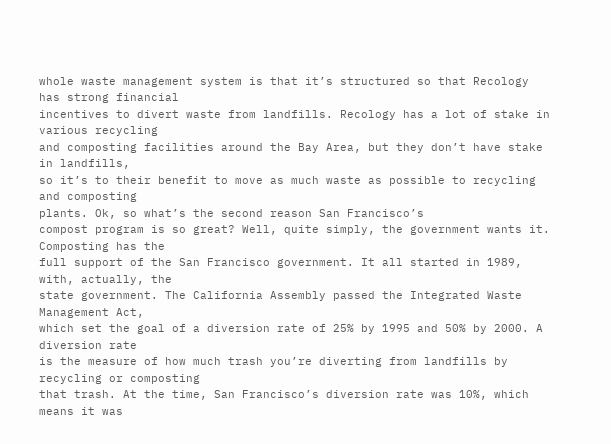whole waste management system is that it’s structured so that Recology has strong financial
incentives to divert waste from landfills. Recology has a lot of stake in various recycling
and composting facilities around the Bay Area, but they don’t have stake in landfills,
so it’s to their benefit to move as much waste as possible to recycling and composting
plants. Ok, so what’s the second reason San Francisco’s
compost program is so great? Well, quite simply, the government wants it. Composting has the
full support of the San Francisco government. It all started in 1989, with, actually, the
state government. The California Assembly passed the Integrated Waste Management Act,
which set the goal of a diversion rate of 25% by 1995 and 50% by 2000. A diversion rate
is the measure of how much trash you’re diverting from landfills by recycling or composting
that trash. At the time, San Francisco’s diversion rate was 10%, which means it was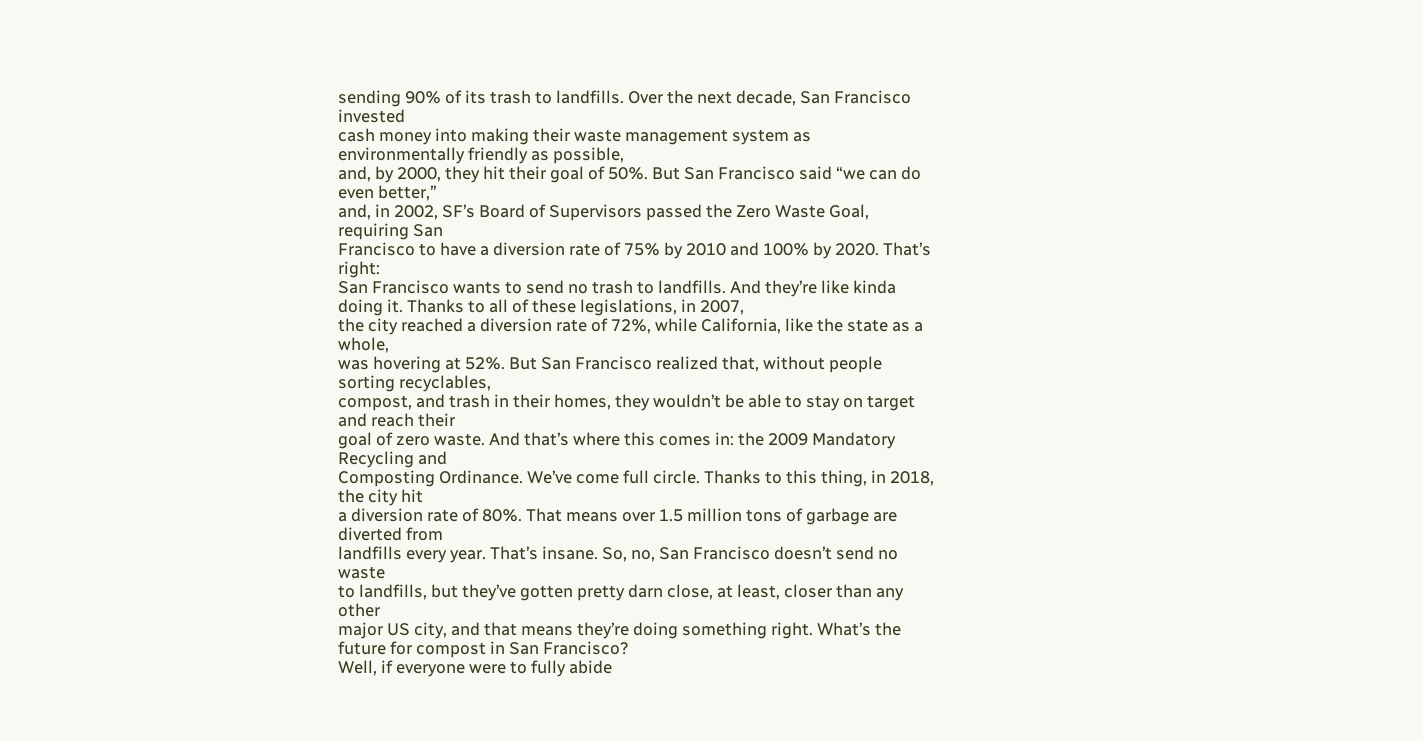sending 90% of its trash to landfills. Over the next decade, San Francisco invested
cash money into making their waste management system as environmentally friendly as possible,
and, by 2000, they hit their goal of 50%. But San Francisco said “we can do even better,”
and, in 2002, SF’s Board of Supervisors passed the Zero Waste Goal, requiring San
Francisco to have a diversion rate of 75% by 2010 and 100% by 2020. That’s right:
San Francisco wants to send no trash to landfills. And they’re like kinda doing it. Thanks to all of these legislations, in 2007,
the city reached a diversion rate of 72%, while California, like the state as a whole,
was hovering at 52%. But San Francisco realized that, without people sorting recyclables,
compost, and trash in their homes, they wouldn’t be able to stay on target and reach their
goal of zero waste. And that’s where this comes in: the 2009 Mandatory Recycling and
Composting Ordinance. We’ve come full circle. Thanks to this thing, in 2018, the city hit
a diversion rate of 80%. That means over 1.5 million tons of garbage are diverted from
landfills every year. That’s insane. So, no, San Francisco doesn’t send no waste
to landfills, but they’ve gotten pretty darn close, at least, closer than any other
major US city, and that means they’re doing something right. What’s the future for compost in San Francisco?
Well, if everyone were to fully abide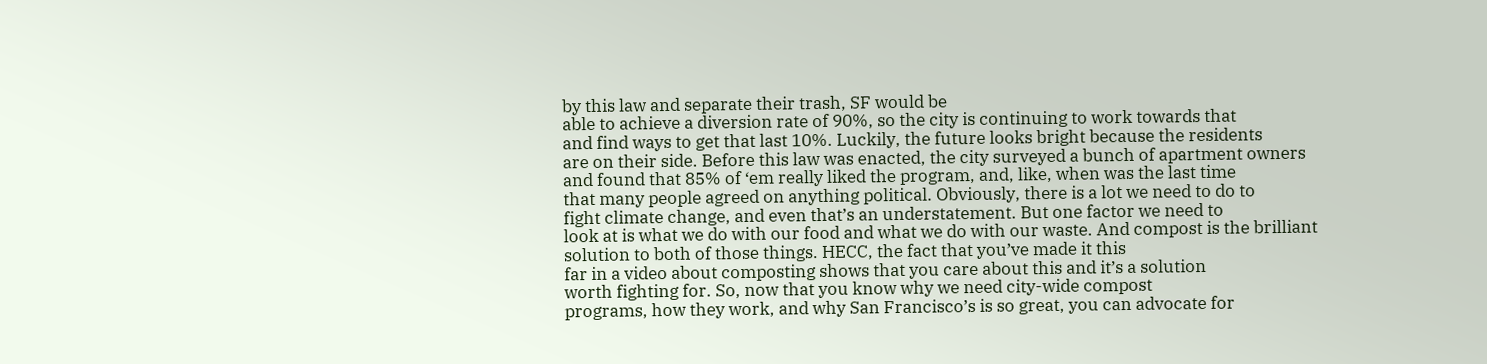by this law and separate their trash, SF would be
able to achieve a diversion rate of 90%, so the city is continuing to work towards that
and find ways to get that last 10%. Luckily, the future looks bright because the residents
are on their side. Before this law was enacted, the city surveyed a bunch of apartment owners
and found that 85% of ‘em really liked the program, and, like, when was the last time
that many people agreed on anything political. Obviously, there is a lot we need to do to
fight climate change, and even that’s an understatement. But one factor we need to
look at is what we do with our food and what we do with our waste. And compost is the brilliant
solution to both of those things. HECC, the fact that you’ve made it this
far in a video about composting shows that you care about this and it’s a solution
worth fighting for. So, now that you know why we need city-wide compost
programs, how they work, and why San Francisco’s is so great, you can advocate for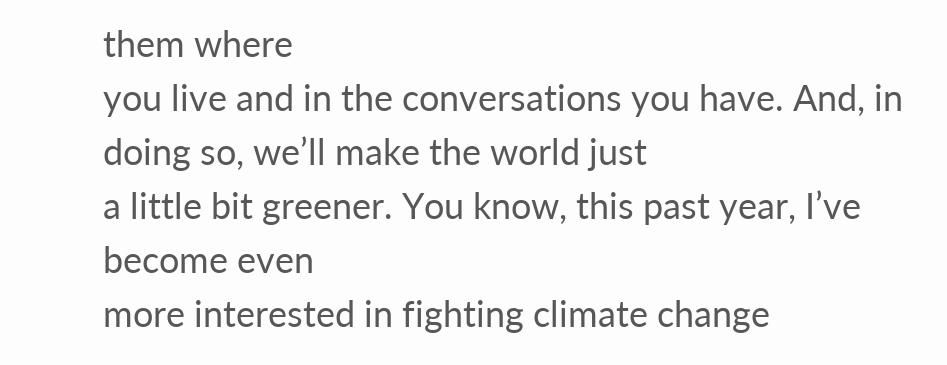them where
you live and in the conversations you have. And, in doing so, we’ll make the world just
a little bit greener. You know, this past year, I’ve become even
more interested in fighting climate change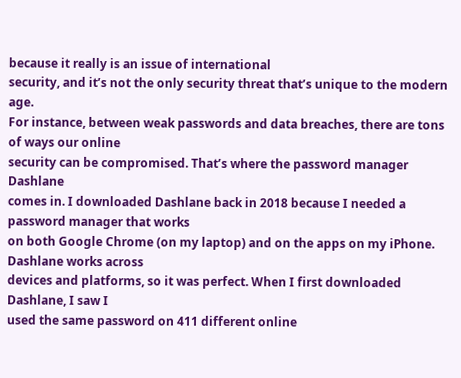because it really is an issue of international
security, and it’s not the only security threat that’s unique to the modern age.
For instance, between weak passwords and data breaches, there are tons of ways our online
security can be compromised. That’s where the password manager Dashlane
comes in. I downloaded Dashlane back in 2018 because I needed a password manager that works
on both Google Chrome (on my laptop) and on the apps on my iPhone. Dashlane works across
devices and platforms, so it was perfect. When I first downloaded Dashlane, I saw I
used the same password on 411 different online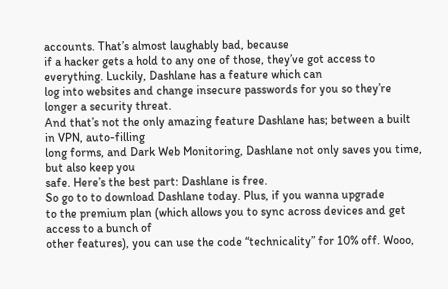accounts. That’s almost laughably bad, because
if a hacker gets a hold to any one of those, they’ve got access to everything. Luckily, Dashlane has a feature which can
log into websites and change insecure passwords for you so they’re longer a security threat.
And that’s not the only amazing feature Dashlane has; between a built in VPN, auto-filling
long forms, and Dark Web Monitoring, Dashlane not only saves you time, but also keep you
safe. Here’s the best part: Dashlane is free.
So go to to download Dashlane today. Plus, if you wanna upgrade
to the premium plan (which allows you to sync across devices and get access to a bunch of
other features), you can use the code “technicality” for 10% off. Wooo,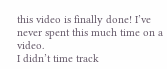this video is finally done! I’ve never spent this much time on a video.
I didn’t time track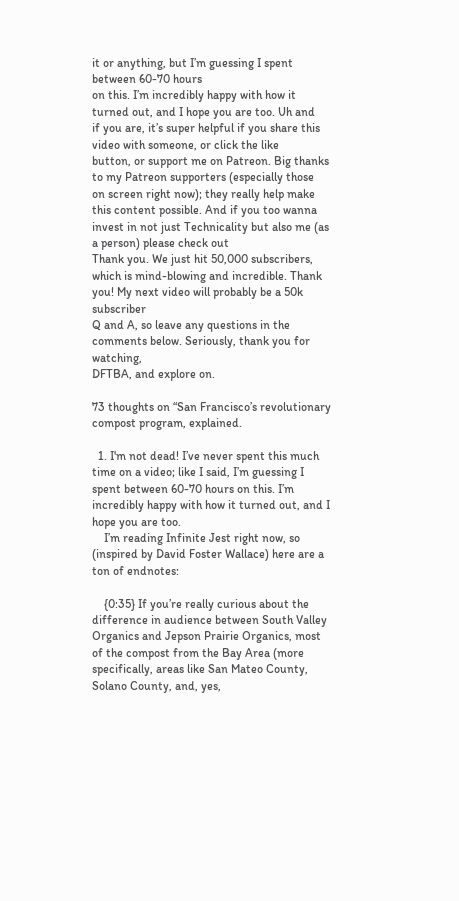it or anything, but I’m guessing I spent between 60-70 hours
on this. I’m incredibly happy with how it turned out, and I hope you are too. Uh and
if you are, it’s super helpful if you share this video with someone, or click the like
button, or support me on Patreon. Big thanks to my Patreon supporters (especially those
on screen right now); they really help make this content possible. And if you too wanna
invest in not just Technicality but also me (as a person) please check out
Thank you. We just hit 50,000 subscribers, which is mind-blowing and incredible. Thank you! My next video will probably be a 50k subscriber
Q and A, so leave any questions in the comments below. Seriously, thank you for watching,
DFTBA, and explore on.

73 thoughts on “San Francisco’s revolutionary compost program, explained.

  1. I'm not dead! I’ve never spent this much time on a video; like I said, I’m guessing I spent between 60-70 hours on this. I’m incredibly happy with how it turned out, and I hope you are too.
    I’m reading Infinite Jest right now, so (inspired by David Foster Wallace) here are a ton of endnotes:

    {0:35} If you’re really curious about the difference in audience between South Valley Organics and Jepson Prairie Organics, most of the compost from the Bay Area (more specifically, areas like San Mateo County, Solano County, and, yes,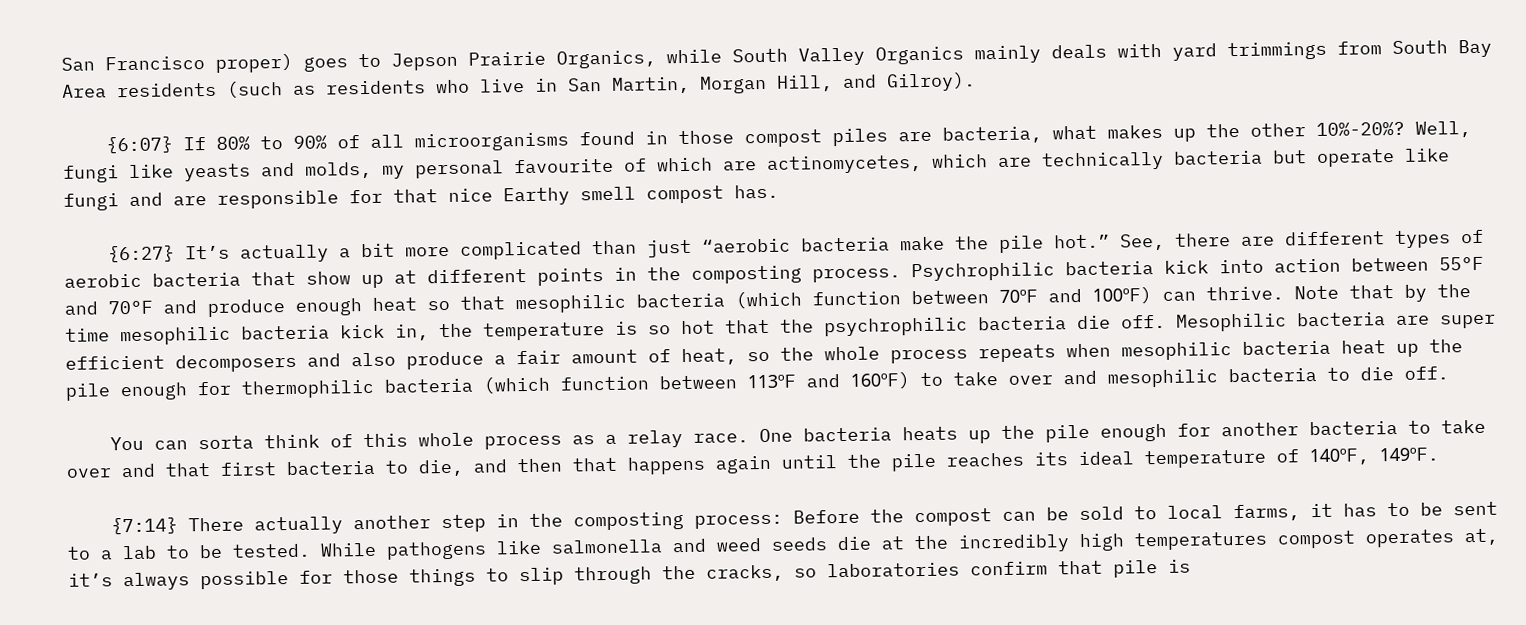San Francisco proper) goes to Jepson Prairie Organics, while South Valley Organics mainly deals with yard trimmings from South Bay Area residents (such as residents who live in San Martin, Morgan Hill, and Gilroy).

    {6:07} If 80% to 90% of all microorganisms found in those compost piles are bacteria, what makes up the other 10%-20%? Well, fungi like yeasts and molds, my personal favourite of which are actinomycetes, which are technically bacteria but operate like fungi and are responsible for that nice Earthy smell compost has.

    {6:27} It’s actually a bit more complicated than just “aerobic bacteria make the pile hot.” See, there are different types of aerobic bacteria that show up at different points in the composting process. Psychrophilic bacteria kick into action between 55°F and 70°F and produce enough heat so that mesophilic bacteria (which function between 70ºF and 100ºF) can thrive. Note that by the time mesophilic bacteria kick in, the temperature is so hot that the psychrophilic bacteria die off. Mesophilic bacteria are super efficient decomposers and also produce a fair amount of heat, so the whole process repeats when mesophilic bacteria heat up the pile enough for thermophilic bacteria (which function between 113ºF and 160ºF) to take over and mesophilic bacteria to die off.

    You can sorta think of this whole process as a relay race. One bacteria heats up the pile enough for another bacteria to take over and that first bacteria to die, and then that happens again until the pile reaches its ideal temperature of 140ºF, 149ºF.

    {7:14} There actually another step in the composting process: Before the compost can be sold to local farms, it has to be sent to a lab to be tested. While pathogens like salmonella and weed seeds die at the incredibly high temperatures compost operates at, it’s always possible for those things to slip through the cracks, so laboratories confirm that pile is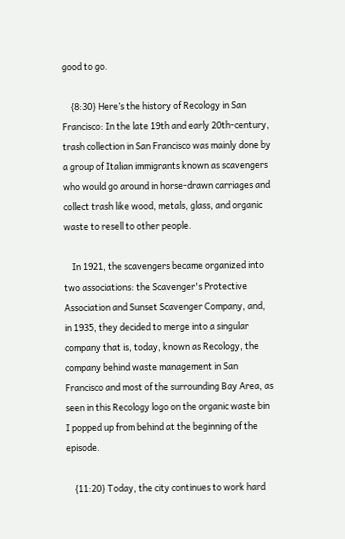good to go.

    {8:30} Here’s the history of Recology in San Francisco: In the late 19th and early 20th-century, trash collection in San Francisco was mainly done by a group of Italian immigrants known as scavengers who would go around in horse-drawn carriages and collect trash like wood, metals, glass, and organic waste to resell to other people.

    In 1921, the scavengers became organized into two associations: the Scavenger's Protective Association and Sunset Scavenger Company, and, in 1935, they decided to merge into a singular company that is, today, known as Recology, the company behind waste management in San Francisco and most of the surrounding Bay Area, as seen in this Recology logo on the organic waste bin I popped up from behind at the beginning of the episode.

    {11:20} Today, the city continues to work hard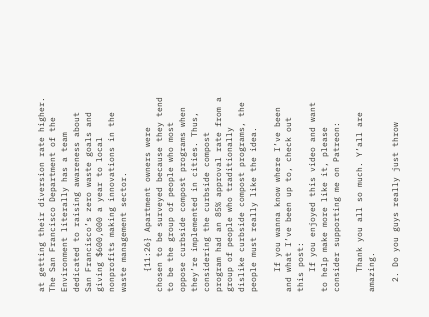at getting their diversion rate higher. The San Francisco Department of the Environment literally has a team dedicated to raising awareness about San Francisco’s zero waste goals and giving $600,000 a year to local nonprofits making innovations in the waste management sector.

    {11:26} Apartment owners were chosen to be surveyed because they tend to be the group of people who most oppose curbside compost programs when they’re implemented in cities. Thus, considering the curbside compost program had an 85% approval rate from a group of people who traditionally dislike curbside compost programs, the people must really like the idea.

    If you wanna know where I’ve been and what I’ve been up to, check out this post:
    If you enjoyed this video and want to help make more like it, please consider supporting me on Patreon:

    Thank you all so much. Y’all are amazing.

  2. Do you guys really just throw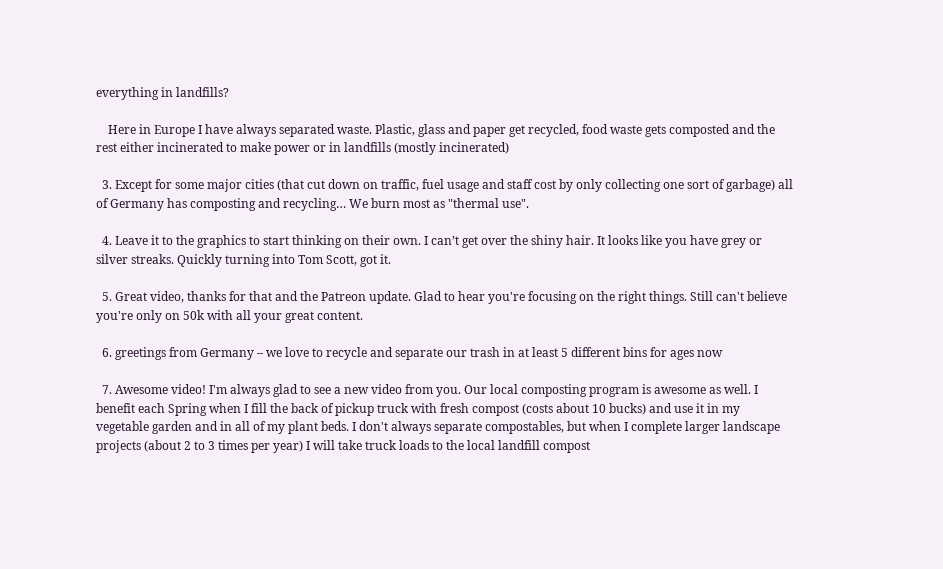everything in landfills?

    Here in Europe I have always separated waste. Plastic, glass and paper get recycled, food waste gets composted and the rest either incinerated to make power or in landfills (mostly incinerated)

  3. Except for some major cities (that cut down on traffic, fuel usage and staff cost by only collecting one sort of garbage) all of Germany has composting and recycling… We burn most as "thermal use".

  4. Leave it to the graphics to start thinking on their own. I can’t get over the shiny hair. It looks like you have grey or silver streaks. Quickly turning into Tom Scott, got it.

  5. Great video, thanks for that and the Patreon update. Glad to hear you're focusing on the right things. Still can't believe you're only on 50k with all your great content.

  6. greetings from Germany – we love to recycle and separate our trash in at least 5 different bins for ages now

  7. Awesome video! I'm always glad to see a new video from you. Our local composting program is awesome as well. I benefit each Spring when I fill the back of pickup truck with fresh compost (costs about 10 bucks) and use it in my vegetable garden and in all of my plant beds. I don't always separate compostables, but when I complete larger landscape projects (about 2 to 3 times per year) I will take truck loads to the local landfill compost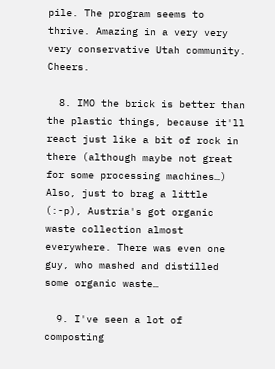pile. The program seems to thrive. Amazing in a very very very conservative Utah community. Cheers.

  8. IMO the brick is better than the plastic things, because it'll react just like a bit of rock in there (although maybe not great for some processing machines…) Also, just to brag a little (:-p), Austria's got organic waste collection almost everywhere. There was even one guy, who mashed and distilled some organic waste…

  9. I've seen a lot of composting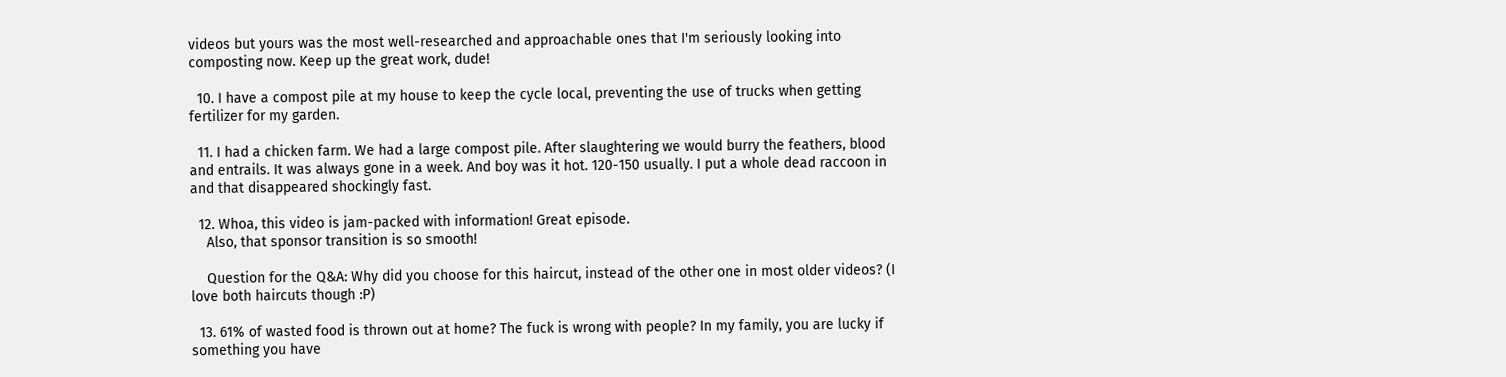videos but yours was the most well-researched and approachable ones that I'm seriously looking into composting now. Keep up the great work, dude!

  10. I have a compost pile at my house to keep the cycle local, preventing the use of trucks when getting fertilizer for my garden.

  11. I had a chicken farm. We had a large compost pile. After slaughtering we would burry the feathers, blood and entrails. It was always gone in a week. And boy was it hot. 120-150 usually. I put a whole dead raccoon in and that disappeared shockingly fast.

  12. Whoa, this video is jam-packed with information! Great episode.
    Also, that sponsor transition is so smooth!

    Question for the Q&A: Why did you choose for this haircut, instead of the other one in most older videos? (I love both haircuts though :P)

  13. 61% of wasted food is thrown out at home? The fuck is wrong with people? In my family, you are lucky if something you have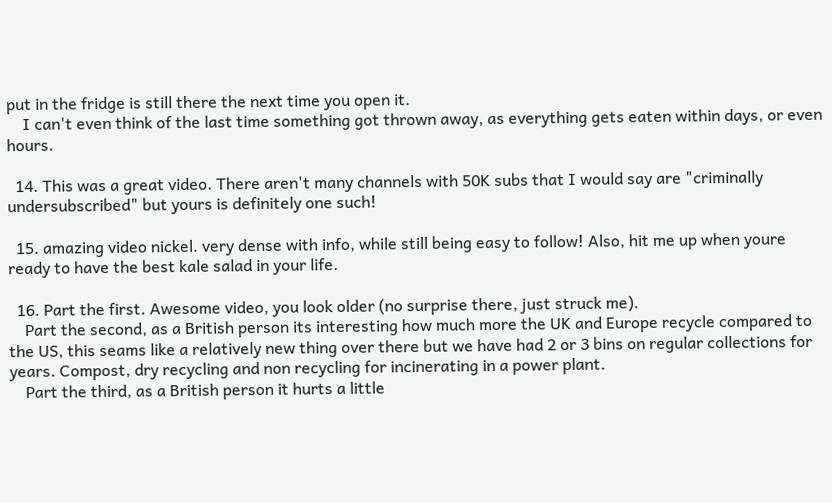put in the fridge is still there the next time you open it.
    I can't even think of the last time something got thrown away, as everything gets eaten within days, or even hours.

  14. This was a great video. There aren't many channels with 50K subs that I would say are "criminally undersubscribed" but yours is definitely one such!

  15. amazing video nickel. very dense with info, while still being easy to follow! Also, hit me up when youre ready to have the best kale salad in your life.

  16. Part the first. Awesome video, you look older (no surprise there, just struck me).
    Part the second, as a British person its interesting how much more the UK and Europe recycle compared to the US, this seams like a relatively new thing over there but we have had 2 or 3 bins on regular collections for years. Compost, dry recycling and non recycling for incinerating in a power plant.
    Part the third, as a British person it hurts a little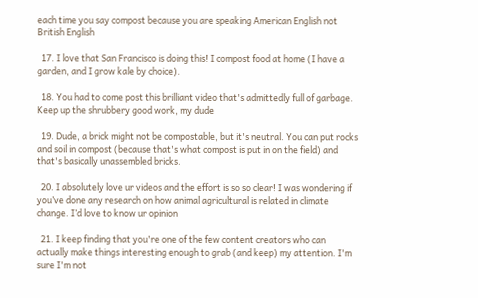each time you say compost because you are speaking American English not British English

  17. I love that San Francisco is doing this! I compost food at home (I have a garden, and I grow kale by choice).

  18. You had to come post this brilliant video that's admittedly full of garbage. Keep up the shrubbery good work, my dude

  19. Dude, a brick might not be compostable, but it's neutral. You can put rocks and soil in compost (because that's what compost is put in on the field) and that's basically unassembled bricks.

  20. I absolutely love ur videos and the effort is so so clear! I was wondering if you’ve done any research on how animal agricultural is related in climate change. I’d love to know ur opinion

  21. I keep finding that you're one of the few content creators who can actually make things interesting enough to grab (and keep) my attention. I'm sure I'm not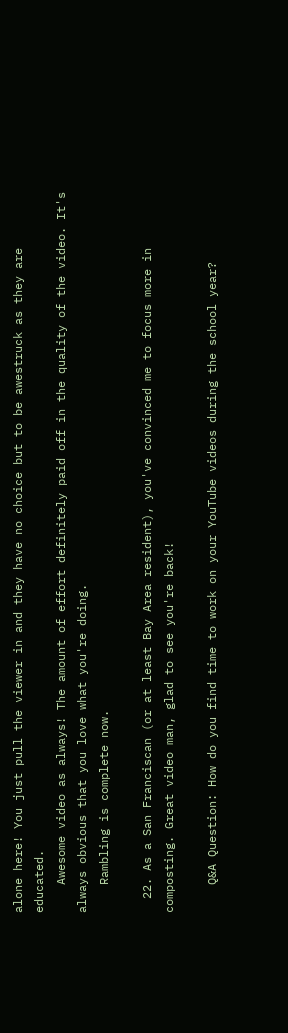alone here! You just pull the viewer in and they have no choice but to be awestruck as they are educated.
    Awesome video as always! The amount of effort definitely paid off in the quality of the video. It's always obvious that you love what you're doing.
    Rambling is complete now.

  22. As a San Franciscan (or at least Bay Area resident), you've convinced me to focus more in composting. Great video man, glad to see you're back!

    Q&A Question: How do you find time to work on your YouTube videos during the school year?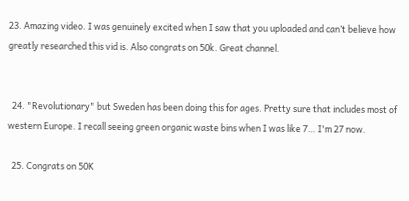23. Amazing video. I was genuinely excited when I saw that you uploaded and can’t believe how greatly researched this vid is. Also congrats on 50k. Great channel.


  24. "Revolutionary" but Sweden has been doing this for ages. Pretty sure that includes most of western Europe. I recall seeing green organic waste bins when I was like 7… I'm 27 now.

  25. Congrats on 50K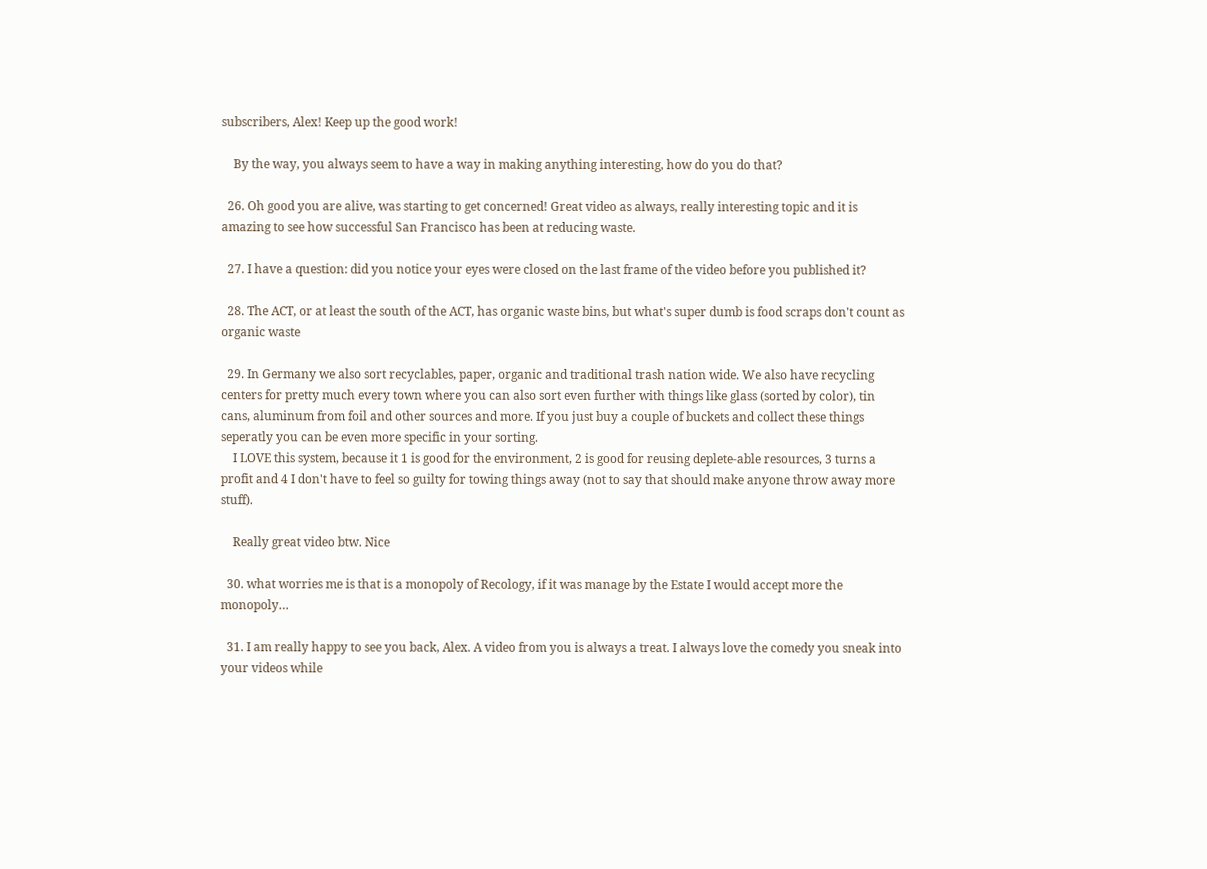subscribers, Alex! Keep up the good work!

    By the way, you always seem to have a way in making anything interesting, how do you do that?

  26. Oh good you are alive, was starting to get concerned! Great video as always, really interesting topic and it is amazing to see how successful San Francisco has been at reducing waste.

  27. I have a question: did you notice your eyes were closed on the last frame of the video before you published it?

  28. The ACT, or at least the south of the ACT, has organic waste bins, but what's super dumb is food scraps don't count as organic waste

  29. In Germany we also sort recyclables, paper, organic and traditional trash nation wide. We also have recycling centers for pretty much every town where you can also sort even further with things like glass (sorted by color), tin cans, aluminum from foil and other sources and more. If you just buy a couple of buckets and collect these things seperatly you can be even more specific in your sorting.
    I LOVE this system, because it 1 is good for the environment, 2 is good for reusing deplete-able resources, 3 turns a profit and 4 I don't have to feel so guilty for towing things away (not to say that should make anyone throw away more stuff).

    Really great video btw. Nice

  30. what worries me is that is a monopoly of Recology, if it was manage by the Estate I would accept more the monopoly…

  31. I am really happy to see you back, Alex. A video from you is always a treat. I always love the comedy you sneak into your videos while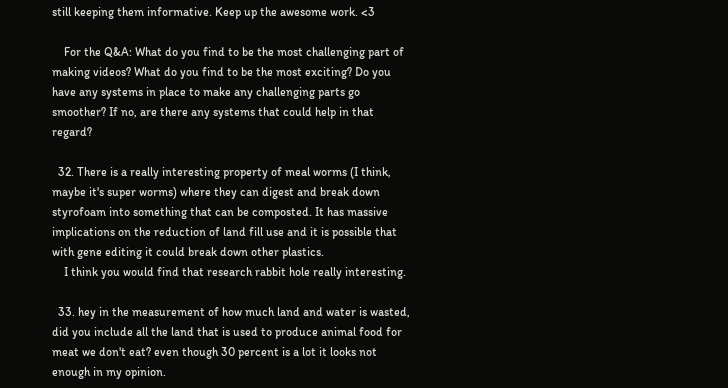still keeping them informative. Keep up the awesome work. <3

    For the Q&A: What do you find to be the most challenging part of making videos? What do you find to be the most exciting? Do you have any systems in place to make any challenging parts go smoother? If no, are there any systems that could help in that regard?

  32. There is a really interesting property of meal worms (I think, maybe it's super worms) where they can digest and break down styrofoam into something that can be composted. It has massive implications on the reduction of land fill use and it is possible that with gene editing it could break down other plastics.
    I think you would find that research rabbit hole really interesting.

  33. hey in the measurement of how much land and water is wasted, did you include all the land that is used to produce animal food for meat we don't eat? even though 30 percent is a lot it looks not enough in my opinion.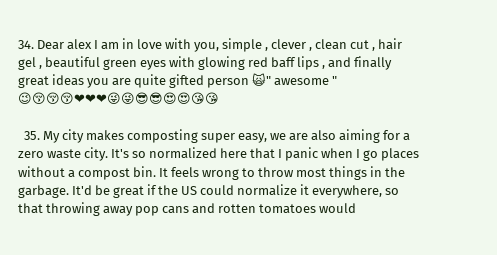34. Dear alex I am in love with you, simple , clever , clean cut , hair gel , beautiful green eyes with glowing red baff lips , and finally great ideas you are quite gifted person 🙀" awesome " 😉😚😚😚❤❤❤😜😜😎😎😍😍😘😘

  35. My city makes composting super easy, we are also aiming for a zero waste city. It's so normalized here that I panic when I go places without a compost bin. It feels wrong to throw most things in the garbage. It'd be great if the US could normalize it everywhere, so that throwing away pop cans and rotten tomatoes would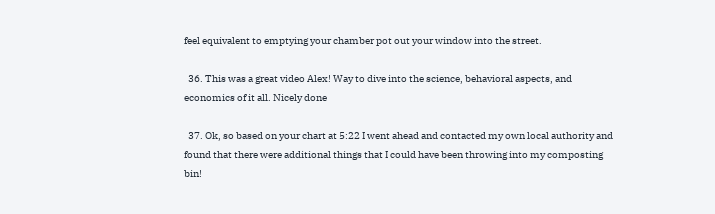feel equivalent to emptying your chamber pot out your window into the street.

  36. This was a great video Alex! Way to dive into the science, behavioral aspects, and economics of it all. Nicely done

  37. Ok, so based on your chart at 5:22 I went ahead and contacted my own local authority and found that there were additional things that I could have been throwing into my composting bin!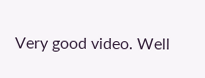Very good video. Well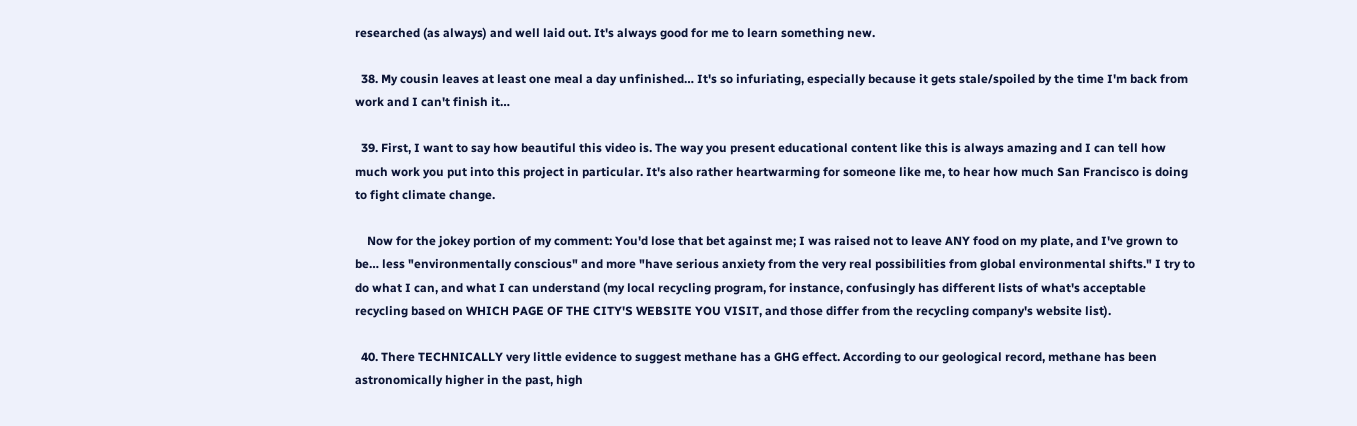researched (as always) and well laid out. It's always good for me to learn something new.

  38. My cousin leaves at least one meal a day unfinished… It's so infuriating, especially because it gets stale/spoiled by the time I'm back from work and I can't finish it…

  39. First, I want to say how beautiful this video is. The way you present educational content like this is always amazing and I can tell how much work you put into this project in particular. It's also rather heartwarming for someone like me, to hear how much San Francisco is doing to fight climate change.

    Now for the jokey portion of my comment: You'd lose that bet against me; I was raised not to leave ANY food on my plate, and I've grown to be… less "environmentally conscious" and more "have serious anxiety from the very real possibilities from global environmental shifts." I try to do what I can, and what I can understand (my local recycling program, for instance, confusingly has different lists of what's acceptable recycling based on WHICH PAGE OF THE CITY'S WEBSITE YOU VISIT, and those differ from the recycling company's website list).

  40. There TECHNICALLY very little evidence to suggest methane has a GHG effect. According to our geological record, methane has been astronomically higher in the past, high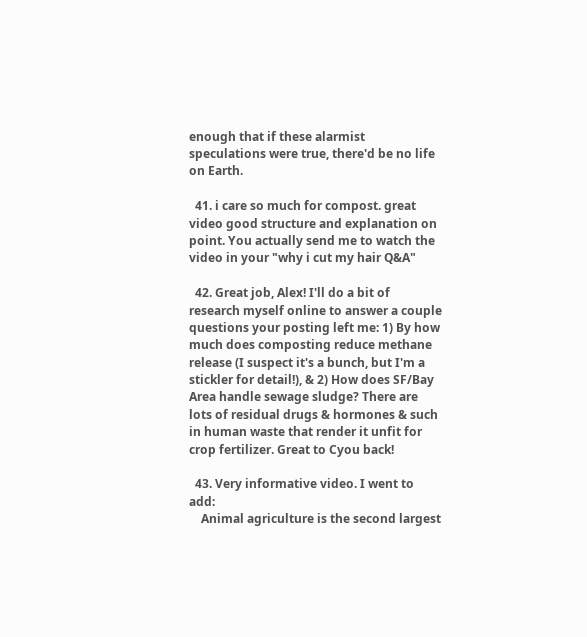enough that if these alarmist speculations were true, there'd be no life on Earth.

  41. i care so much for compost. great video good structure and explanation on point. You actually send me to watch the video in your "why i cut my hair Q&A"

  42. Great job, Alex! I'll do a bit of research myself online to answer a couple questions your posting left me: 1) By how much does composting reduce methane release (I suspect it's a bunch, but I'm a stickler for detail!), & 2) How does SF/Bay Area handle sewage sludge? There are lots of residual drugs & hormones & such in human waste that render it unfit for crop fertilizer. Great to Cyou back!

  43. Very informative video. I went to add:
    Animal agriculture is the second largest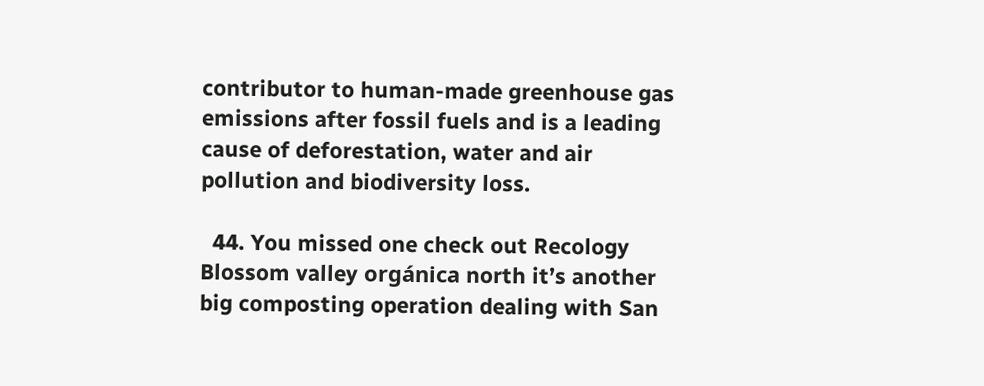contributor to human-made greenhouse gas emissions after fossil fuels and is a leading cause of deforestation, water and air pollution and biodiversity loss.

  44. You missed one check out Recology Blossom valley orgánica north it’s another big composting operation dealing with San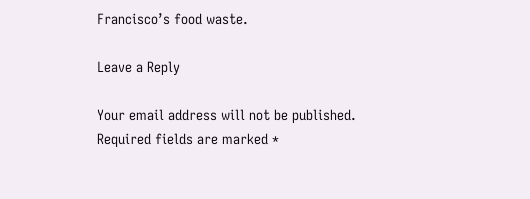Francisco’s food waste.

Leave a Reply

Your email address will not be published. Required fields are marked *